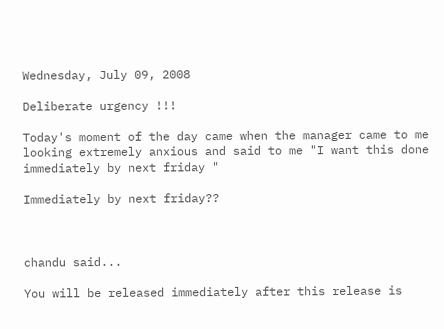Wednesday, July 09, 2008

Deliberate urgency !!!

Today's moment of the day came when the manager came to me looking extremely anxious and said to me "I want this done immediately by next friday "

Immediately by next friday??



chandu said...

You will be released immediately after this release is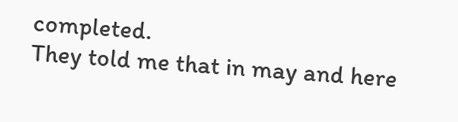completed.
They told me that in may and here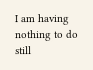I am having nothing to do still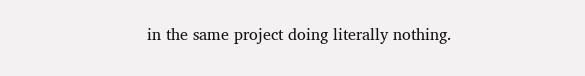in the same project doing literally nothing.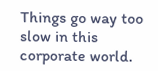Things go way too slow in this corporate world.